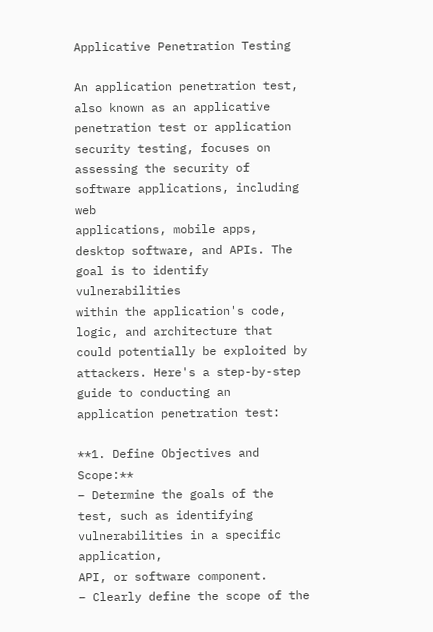Applicative Penetration Testing

An application penetration test, also known as an applicative penetration test or application
security testing, focuses on assessing the security of software applications, including web
applications, mobile apps, desktop software, and APIs. The goal is to identify vulnerabilities
within the application's code, logic, and architecture that could potentially be exploited by
attackers. Here's a step-by-step guide to conducting an application penetration test:

**1. Define Objectives and Scope:**
– Determine the goals of the test, such as identifying vulnerabilities in a specific application,
API, or software component.
– Clearly define the scope of the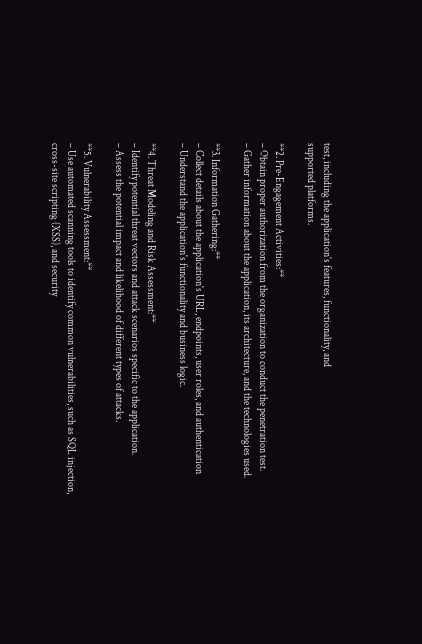test, including the application's features, functionality, and
supported platforms.

**2. Pre-Engagement Activities:**
– Obtain proper authorization from the organization to conduct the penetration test.
– Gather information about the application, its architecture, and the technologies used.

**3. Information Gathering:**
– Collect details about the application's URL, endpoints, user roles, and authentication
– Understand the application's functionality and business logic.

**4. Threat Modeling and Risk Assessment:**
– Identify potential threat vectors and attack scenarios specific to the application.
– Assess the potential impact and likelihood of different types of attacks.

**5. Vulnerability Assessment:**
– Use automated scanning tools to identify common vulnerabilities, such as SQL injection,
cross-site scripting (XSS), and security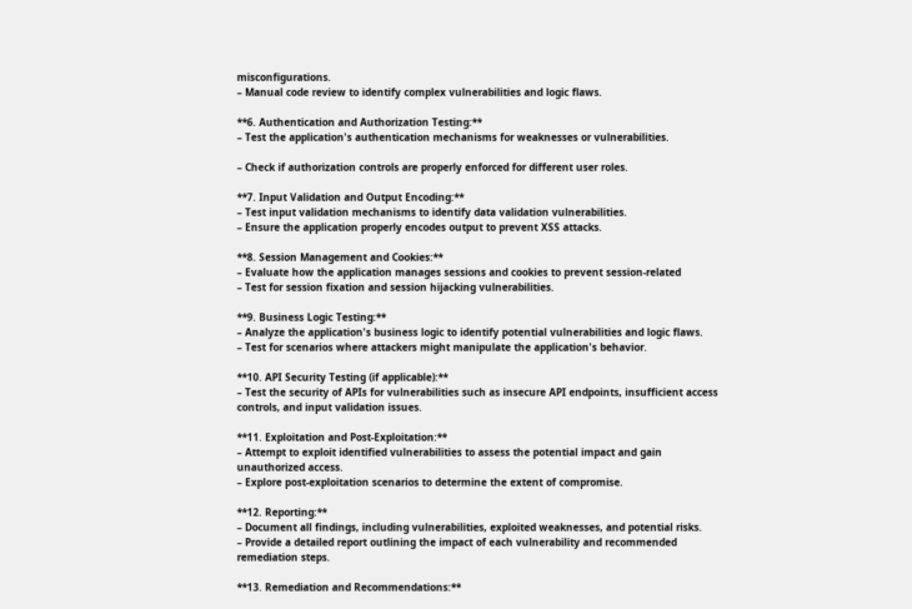misconfigurations.
– Manual code review to identify complex vulnerabilities and logic flaws.

**6. Authentication and Authorization Testing:**
– Test the application's authentication mechanisms for weaknesses or vulnerabilities.

– Check if authorization controls are properly enforced for different user roles.

**7. Input Validation and Output Encoding:**
– Test input validation mechanisms to identify data validation vulnerabilities.
– Ensure the application properly encodes output to prevent XSS attacks.

**8. Session Management and Cookies:**
– Evaluate how the application manages sessions and cookies to prevent session-related
– Test for session fixation and session hijacking vulnerabilities.

**9. Business Logic Testing:**
– Analyze the application's business logic to identify potential vulnerabilities and logic flaws.
– Test for scenarios where attackers might manipulate the application's behavior.

**10. API Security Testing (if applicable):**
– Test the security of APIs for vulnerabilities such as insecure API endpoints, insufficient access
controls, and input validation issues.

**11. Exploitation and Post-Exploitation:**
– Attempt to exploit identified vulnerabilities to assess the potential impact and gain
unauthorized access.
– Explore post-exploitation scenarios to determine the extent of compromise.

**12. Reporting:**
– Document all findings, including vulnerabilities, exploited weaknesses, and potential risks.
– Provide a detailed report outlining the impact of each vulnerability and recommended
remediation steps.

**13. Remediation and Recommendations:**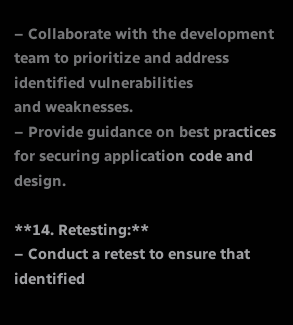– Collaborate with the development team to prioritize and address identified vulnerabilities
and weaknesses.
– Provide guidance on best practices for securing application code and design.

**14. Retesting:**
– Conduct a retest to ensure that identified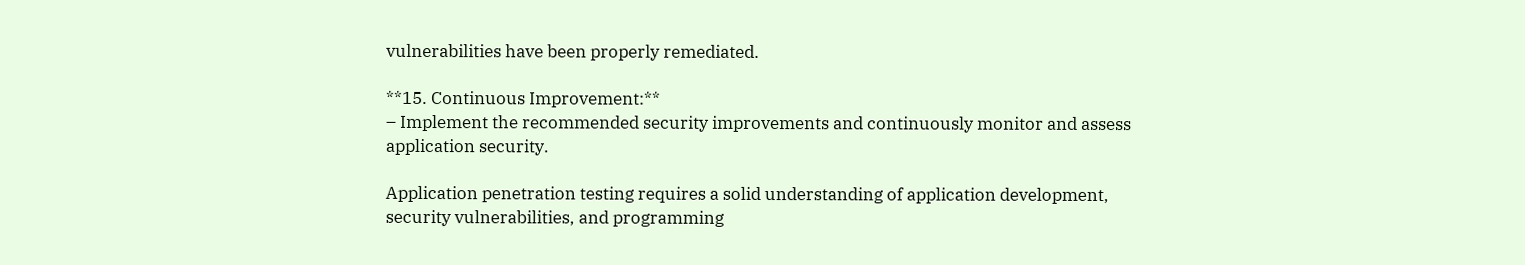vulnerabilities have been properly remediated.

**15. Continuous Improvement:**
– Implement the recommended security improvements and continuously monitor and assess
application security.

Application penetration testing requires a solid understanding of application development,
security vulnerabilities, and programming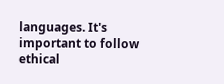languages. It's important to follow ethical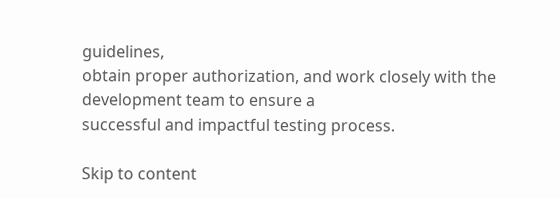guidelines,
obtain proper authorization, and work closely with the development team to ensure a
successful and impactful testing process.

Skip to content